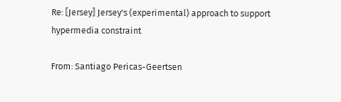Re: [Jersey] Jersey's (experimental) approach to support hypermedia constraint

From: Santiago Pericas-Geertsen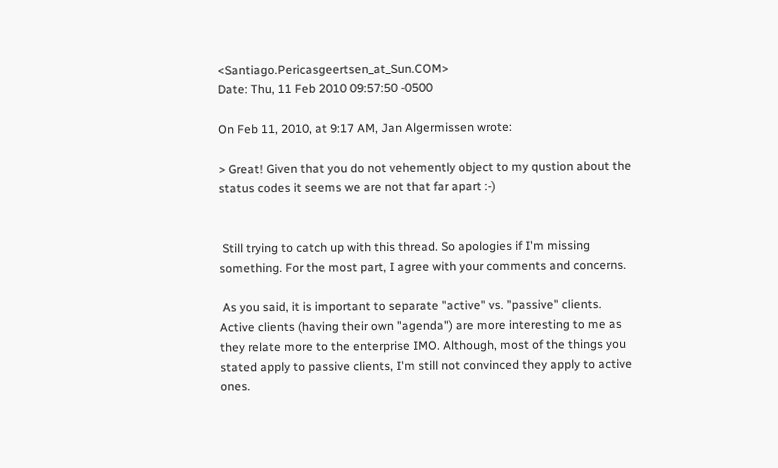<Santiago.Pericasgeertsen_at_Sun.COM>
Date: Thu, 11 Feb 2010 09:57:50 -0500

On Feb 11, 2010, at 9:17 AM, Jan Algermissen wrote:

> Great! Given that you do not vehemently object to my qustion about the status codes it seems we are not that far apart :-)


 Still trying to catch up with this thread. So apologies if I'm missing something. For the most part, I agree with your comments and concerns.

 As you said, it is important to separate "active" vs. "passive" clients. Active clients (having their own "agenda") are more interesting to me as they relate more to the enterprise IMO. Although, most of the things you stated apply to passive clients, I'm still not convinced they apply to active ones.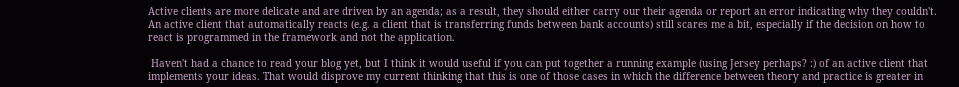Active clients are more delicate and are driven by an agenda; as a result, they should either carry our their agenda or report an error indicating why they couldn't. An active client that automatically reacts (e.g. a client that is transferring funds between bank accounts) still scares me a bit, especially if the decision on how to react is programmed in the framework and not the application.

 Haven't had a chance to read your blog yet, but I think it would useful if you can put together a running example (using Jersey perhaps? :) of an active client that implements your ideas. That would disprove my current thinking that this is one of those cases in which the difference between theory and practice is greater in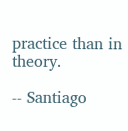practice than in theory.

-- Santiago